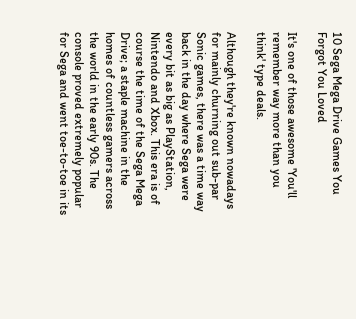10 Sega Mega Drive Games You Forgot You Loved

It's one of those awesome 'You'll remember way more than you think' type deals.

Although they're known nowadays for mainly churning out sub-par Sonic games, there was a time way back in the day where Sega were every bit as big as PlayStation, Nintendo and Xbox. This era is of course the time of the Sega Mega Drive; a staple machine in the homes of countless gamers across the world in the early 90s. The console proved extremely popular for Sega and went toe-to-toe in its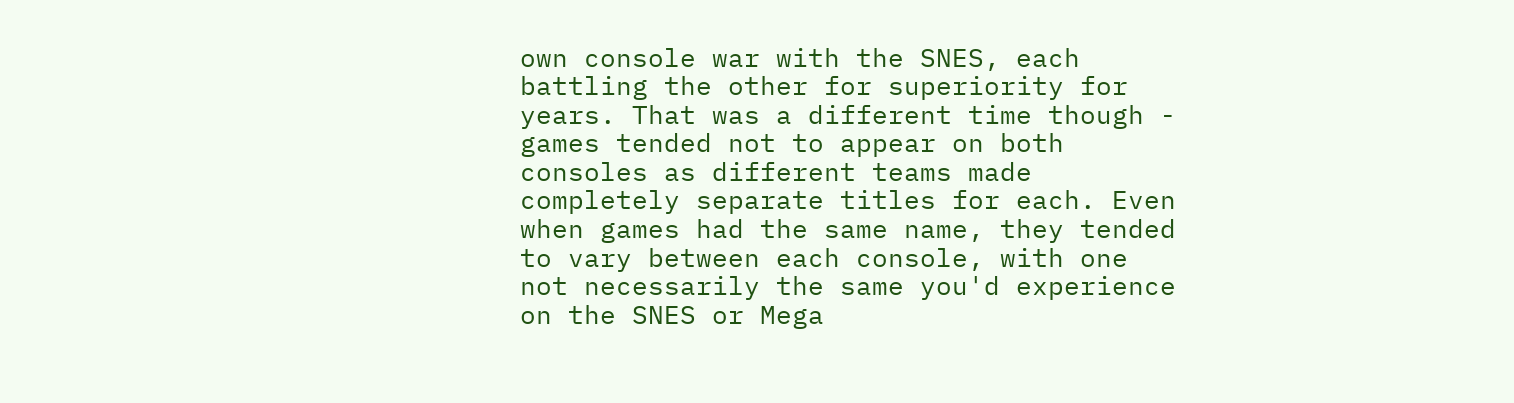own console war with the SNES, each battling the other for superiority for years. That was a different time though - games tended not to appear on both consoles as different teams made completely separate titles for each. Even when games had the same name, they tended to vary between each console, with one not necessarily the same you'd experience on the SNES or Mega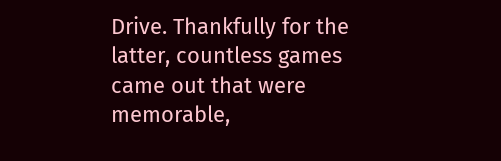Drive. Thankfully for the latter, countless games came out that were memorable,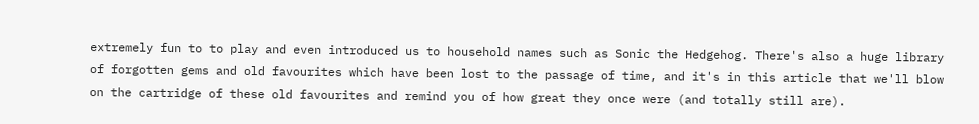extremely fun to to play and even introduced us to household names such as Sonic the Hedgehog. There's also a huge library of forgotten gems and old favourites which have been lost to the passage of time, and it's in this article that we'll blow on the cartridge of these old favourites and remind you of how great they once were (and totally still are).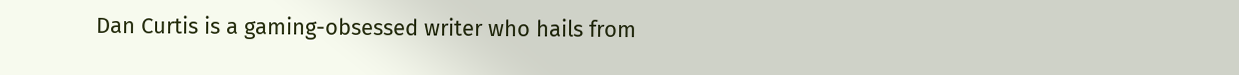Dan Curtis is a gaming-obsessed writer who hails from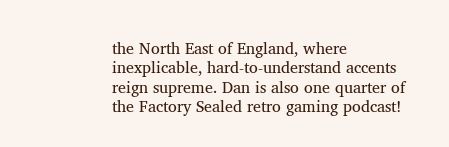the North East of England, where inexplicable, hard-to-understand accents reign supreme. Dan is also one quarter of the Factory Sealed retro gaming podcast!